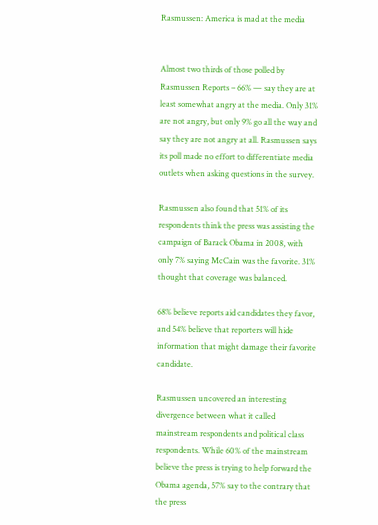Rasmussen: America is mad at the media


Almost two thirds of those polled by Rasmussen Reports – 66% — say they are at least somewhat angry at the media. Only 31% are not angry, but only 9% go all the way and say they are not angry at all. Rasmussen says its poll made no effort to differentiate media outlets when asking questions in the survey.

Rasmussen also found that 51% of its respondents think the press was assisting the campaign of Barack Obama in 2008, with only 7% saying McCain was the favorite. 31% thought that coverage was balanced.

68% believe reports aid candidates they favor, and 54% believe that reporters will hide information that might damage their favorite candidate.

Rasmussen uncovered an interesting divergence between what it called mainstream respondents and political class respondents. While 60% of the mainstream believe the press is trying to help forward the Obama agenda, 57% say to the contrary that the press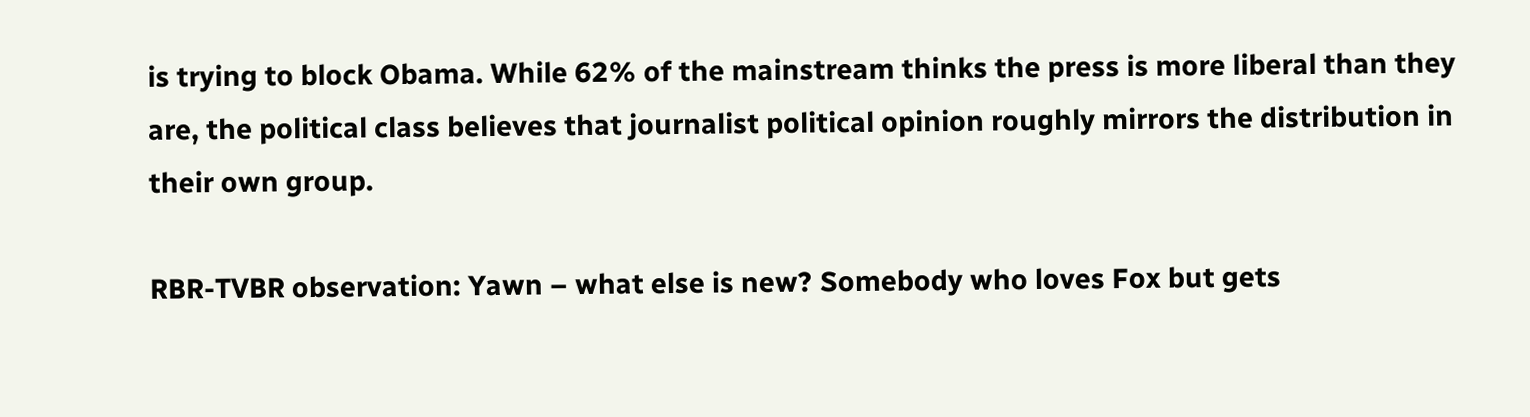is trying to block Obama. While 62% of the mainstream thinks the press is more liberal than they are, the political class believes that journalist political opinion roughly mirrors the distribution in their own group.

RBR-TVBR observation: Yawn – what else is new? Somebody who loves Fox but gets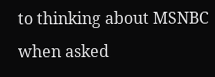to thinking about MSNBC when asked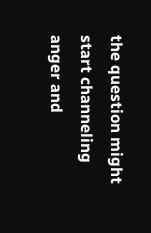the question might start channeling anger and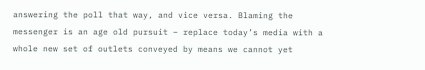answering the poll that way, and vice versa. Blaming the messenger is an age old pursuit – replace today’s media with a whole new set of outlets conveyed by means we cannot yet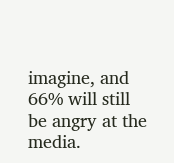imagine, and 66% will still be angry at the media.